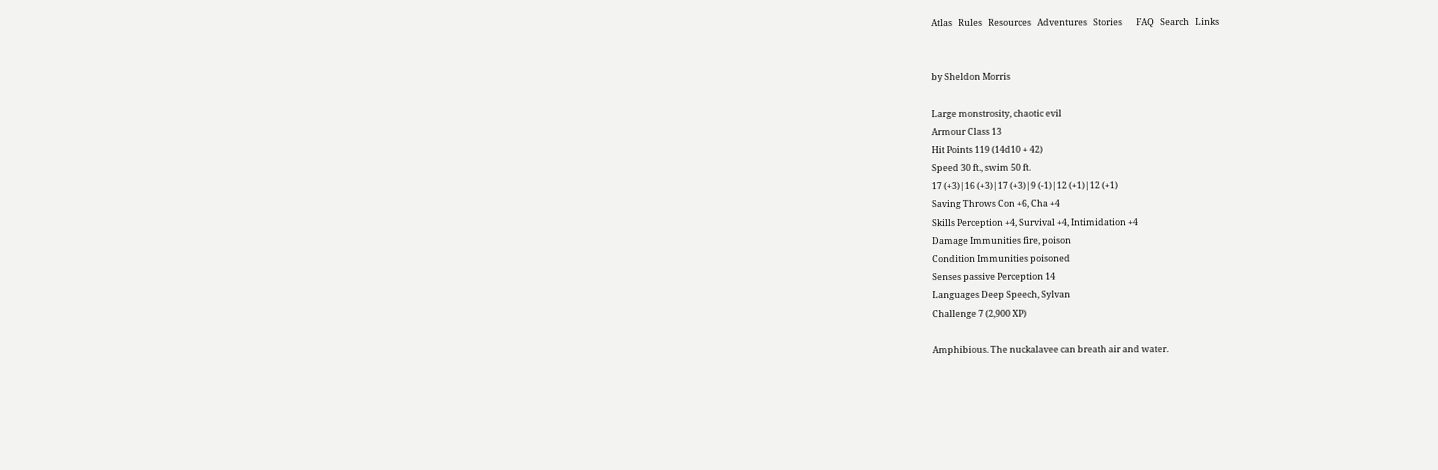Atlas   Rules   Resources   Adventures   Stories       FAQ   Search   Links


by Sheldon Morris

Large monstrosity, chaotic evil
Armour Class 13
Hit Points 119 (14d10 + 42)
Speed 30 ft., swim 50 ft.
17 (+3)|16 (+3)|17 (+3)|9 (-1)|12 (+1)|12 (+1)
Saving Throws Con +6, Cha +4
Skills Perception +4, Survival +4, Intimidation +4
Damage Immunities fire, poison
Condition Immunities poisoned
Senses passive Perception 14
Languages Deep Speech, Sylvan
Challenge 7 (2,900 XP)

Amphibious. The nuckalavee can breath air and water.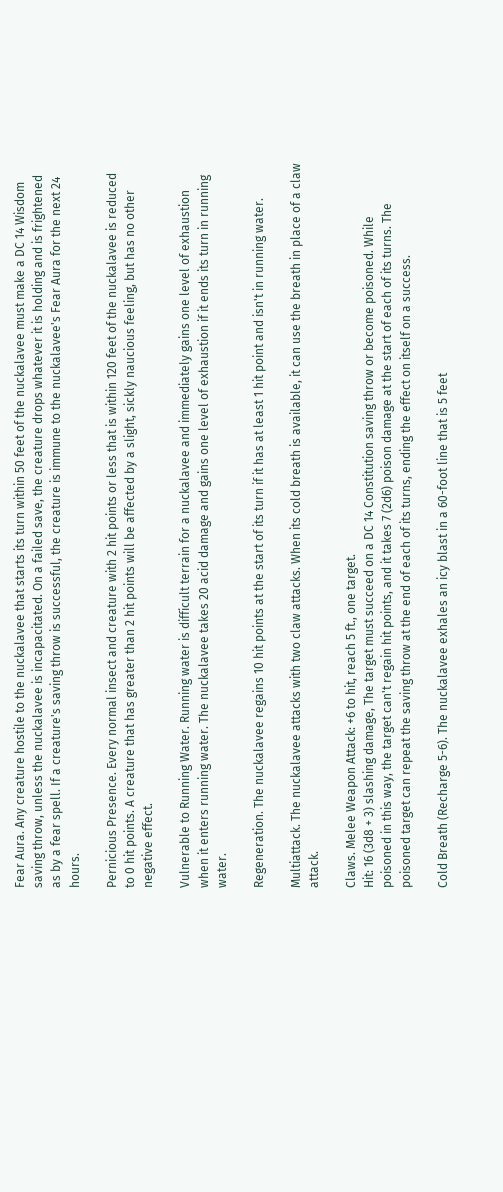Fear Aura. Any creature hostile to the nuckalavee that starts its turn within 50 feet of the nuckalavee must make a DC 14 Wisdom saving throw, unless the nuckalavee is incapacitated. On a failed save, the creature drops whatever it is holding and is frightened as by a fear spell. If a creature's saving throw is successful, the creature is immune to the nuckalavee's Fear Aura for the next 24 hours.

Pernicious Presence. Every normal insect and creature with 2 hit points or less that is within 120 feet of the nuckalavee is reduced to 0 hit points. A creature that has greater than 2 hit points will be affected by a slight, sickly naucious feeling, but has no other negative effect.

Vulnerable to Running Water. Running water is difficult terrain for a nuckalavee and immediately gains one level of exhaustion when it enters running water. The nuckalavee takes 20 acid damage and gains one level of exhaustion if it ends its turn in running water.

Regeneration. The nuckalavee regains 10 hit points at the start of its turn if it has at least 1 hit point and isn't in running water.

Multiattack. The nuckalavee attacks with two claw attacks. When its cold breath is available, it can use the breath in place of a claw attack.

Claws. Melee Weapon Attack: +6 to hit, reach 5 ft., one target.
Hit: 16 (3d8 + 3) slashing damage, The target must succeed on a DC 14 Constitution saving throw or become poisoned. While poisoned in this way, the target can't regain hit points, and it takes 7 (2d6) poison damage at the start of each of its turns. The poisoned target can repeat the saving throw at the end of each of its turns, ending the effect on itself on a success.

Cold Breath (Recharge 5-6). The nuckalavee exhales an icy blast in a 60-foot line that is 5 feet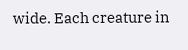wide. Each creature in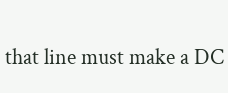that line must make a DC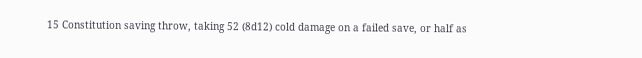15 Constitution saving throw, taking 52 (8d12) cold damage on a failed save, or half as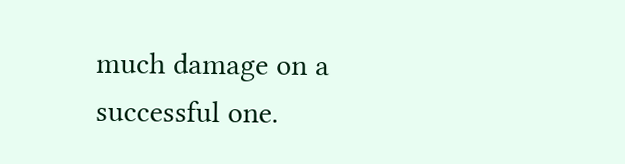much damage on a successful one.